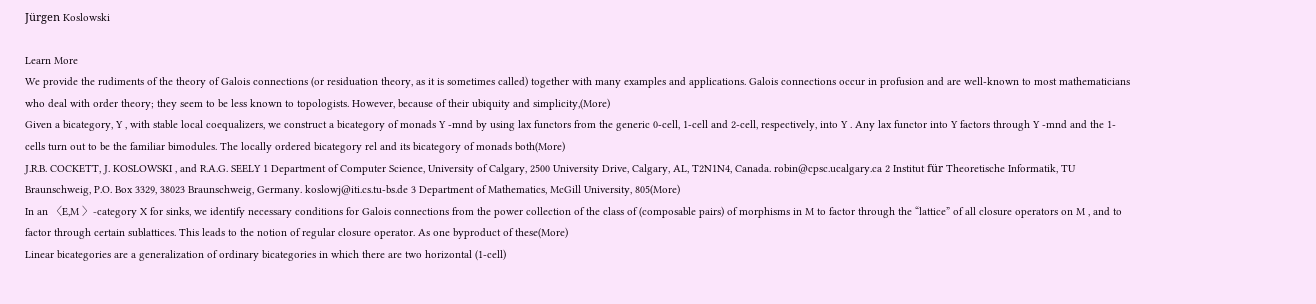Jürgen Koslowski

Learn More
We provide the rudiments of the theory of Galois connections (or residuation theory, as it is sometimes called) together with many examples and applications. Galois connections occur in profusion and are well-known to most mathematicians who deal with order theory; they seem to be less known to topologists. However, because of their ubiquity and simplicity,(More)
Given a bicategory, Y , with stable local coequalizers, we construct a bicategory of monads Y -mnd by using lax functors from the generic 0-cell, 1-cell and 2-cell, respectively, into Y . Any lax functor into Y factors through Y -mnd and the 1-cells turn out to be the familiar bimodules. The locally ordered bicategory rel and its bicategory of monads both(More)
J.R.B. COCKETT, J. KOSLOWSKI , and R.A.G. SEELY 1 Department of Computer Science, University of Calgary, 2500 University Drive, Calgary, AL, T2N1N4, Canada. robin@cpsc.ucalgary.ca 2 Institut für Theoretische Informatik, TU Braunschweig, P.O. Box 3329, 38023 Braunschweig, Germany. koslowj@iti.cs.tu-bs.de 3 Department of Mathematics, McGill University, 805(More)
In an 〈E,M 〉-category X for sinks, we identify necessary conditions for Galois connections from the power collection of the class of (composable pairs) of morphisms in M to factor through the “lattice” of all closure operators on M , and to factor through certain sublattices. This leads to the notion of regular closure operator. As one byproduct of these(More)
Linear bicategories are a generalization of ordinary bicategories in which there are two horizontal (1-cell)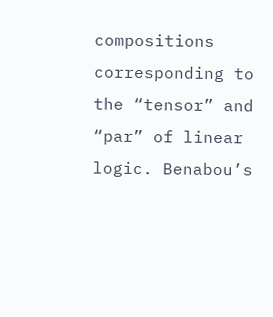compositions corresponding to the “tensor” and “par” of linear logic. Benabou’s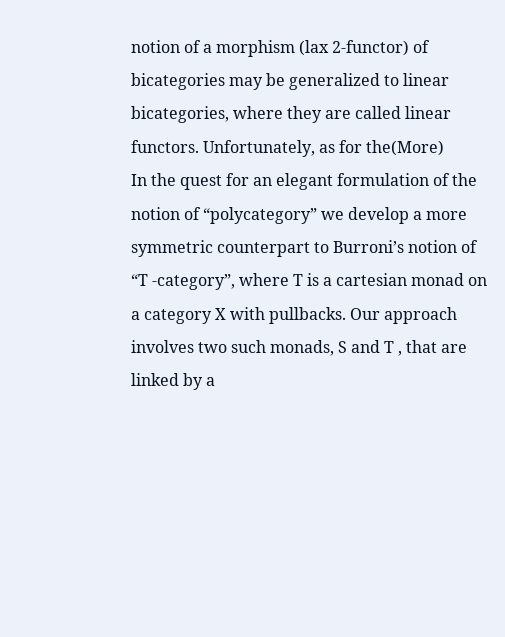notion of a morphism (lax 2-functor) of bicategories may be generalized to linear bicategories, where they are called linear functors. Unfortunately, as for the(More)
In the quest for an elegant formulation of the notion of “polycategory” we develop a more symmetric counterpart to Burroni’s notion of “T -category”, where T is a cartesian monad on a category X with pullbacks. Our approach involves two such monads, S and T , that are linked by a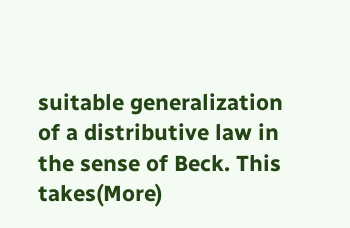suitable generalization of a distributive law in the sense of Beck. This takes(More)